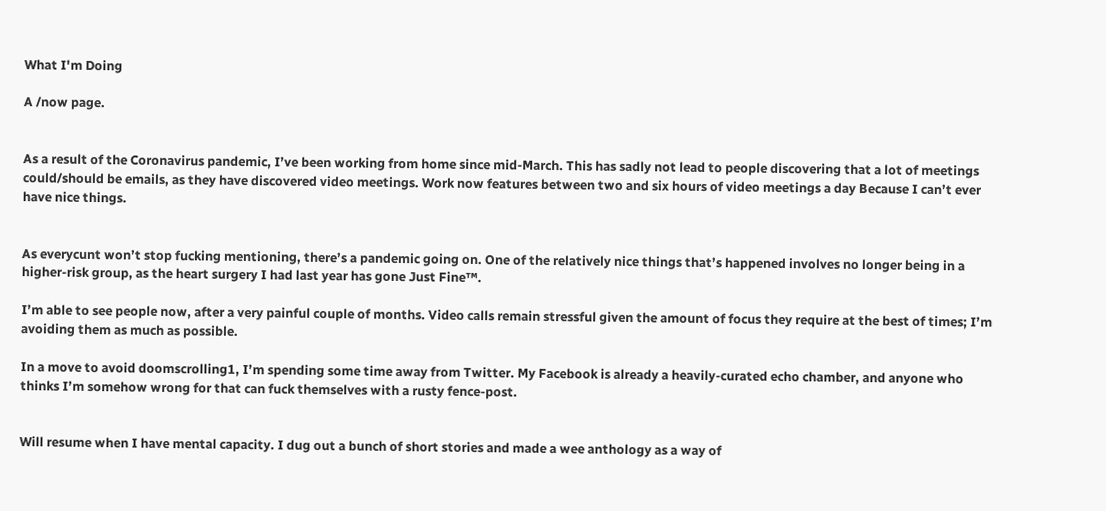What I'm Doing

A /now page.


As a result of the Coronavirus pandemic, I’ve been working from home since mid-March. This has sadly not lead to people discovering that a lot of meetings could/should be emails, as they have discovered video meetings. Work now features between two and six hours of video meetings a day Because I can’t ever have nice things.


As everycunt won’t stop fucking mentioning, there’s a pandemic going on. One of the relatively nice things that’s happened involves no longer being in a higher-risk group, as the heart surgery I had last year has gone Just Fine™.

I’m able to see people now, after a very painful couple of months. Video calls remain stressful given the amount of focus they require at the best of times; I’m avoiding them as much as possible.

In a move to avoid doomscrolling1, I’m spending some time away from Twitter. My Facebook is already a heavily-curated echo chamber, and anyone who thinks I’m somehow wrong for that can fuck themselves with a rusty fence-post.


Will resume when I have mental capacity. I dug out a bunch of short stories and made a wee anthology as a way of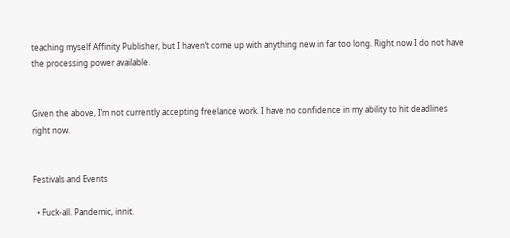teaching myself Affinity Publisher, but I haven’t come up with anything new in far too long. Right now I do not have the processing power available.


Given the above, I’m not currently accepting freelance work. I have no confidence in my ability to hit deadlines right now.


Festivals and Events

  • Fuck-all. Pandemic, innit.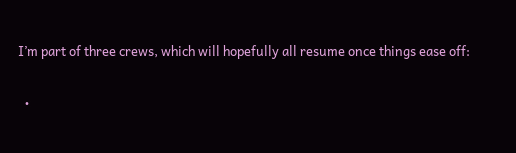I’m part of three crews, which will hopefully all resume once things ease off:

  •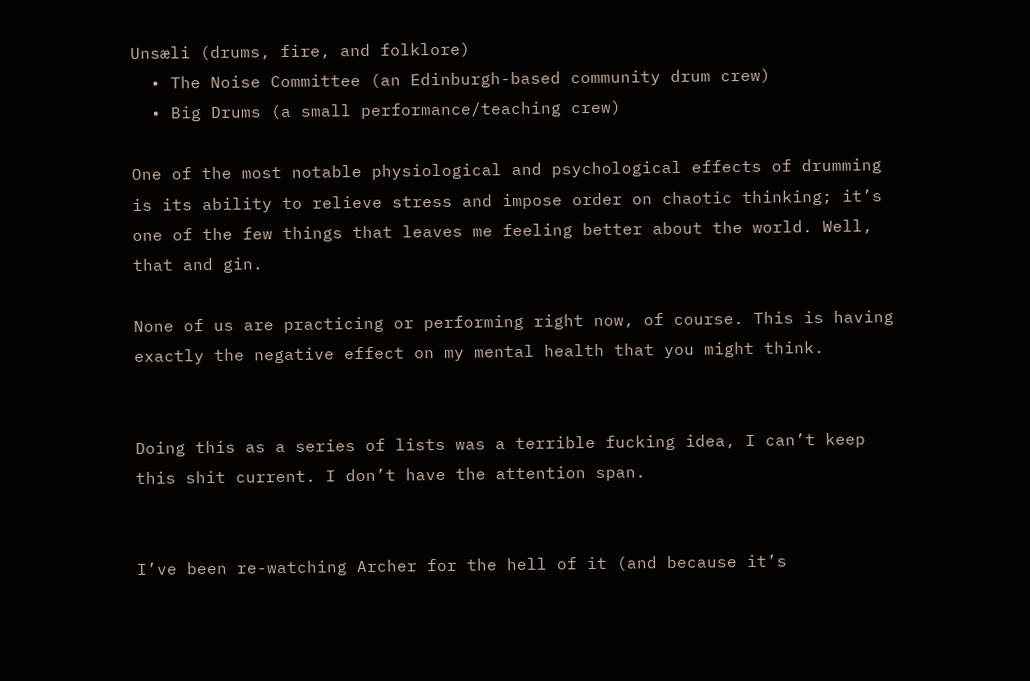Unsæli (drums, fire, and folklore)
  • The Noise Committee (an Edinburgh-based community drum crew)
  • Big Drums (a small performance/teaching crew)

One of the most notable physiological and psychological effects of drumming is its ability to relieve stress and impose order on chaotic thinking; it’s one of the few things that leaves me feeling better about the world. Well, that and gin.

None of us are practicing or performing right now, of course. This is having exactly the negative effect on my mental health that you might think.


Doing this as a series of lists was a terrible fucking idea, I can’t keep this shit current. I don’t have the attention span.


I’ve been re-watching Archer for the hell of it (and because it’s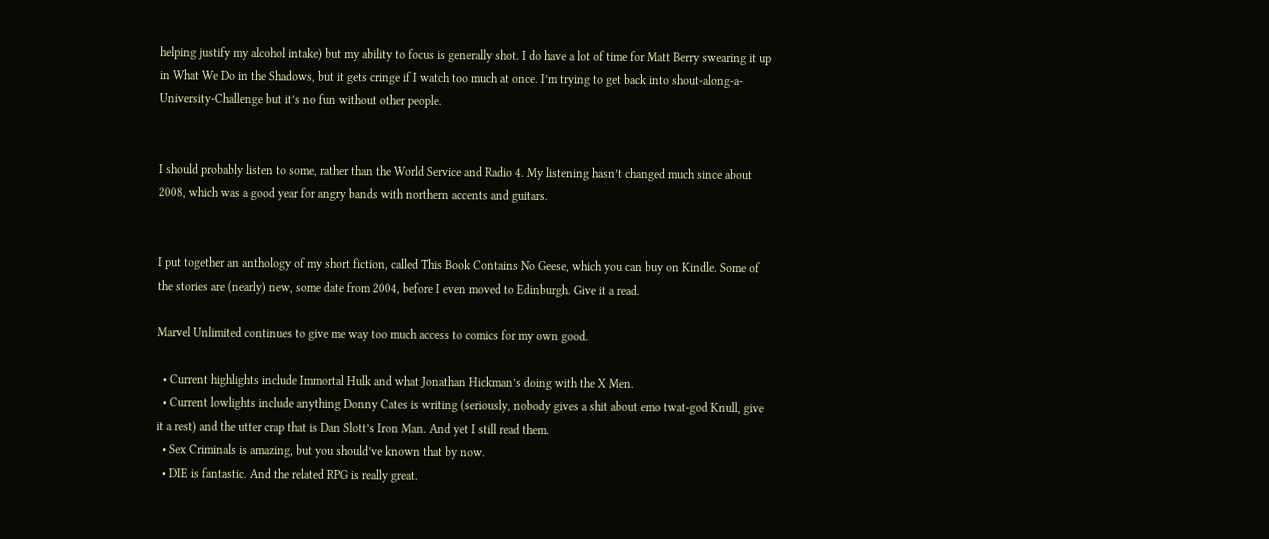helping justify my alcohol intake) but my ability to focus is generally shot. I do have a lot of time for Matt Berry swearing it up in What We Do in the Shadows, but it gets cringe if I watch too much at once. I’m trying to get back into shout-along-a-University-Challenge but it’s no fun without other people.


I should probably listen to some, rather than the World Service and Radio 4. My listening hasn’t changed much since about 2008, which was a good year for angry bands with northern accents and guitars.


I put together an anthology of my short fiction, called This Book Contains No Geese, which you can buy on Kindle. Some of the stories are (nearly) new, some date from 2004, before I even moved to Edinburgh. Give it a read.

Marvel Unlimited continues to give me way too much access to comics for my own good.

  • Current highlights include Immortal Hulk and what Jonathan Hickman’s doing with the X Men.
  • Current lowlights include anything Donny Cates is writing (seriously, nobody gives a shit about emo twat-god Knull, give it a rest) and the utter crap that is Dan Slott’s Iron Man. And yet I still read them.
  • Sex Criminals is amazing, but you should’ve known that by now.
  • DIE is fantastic. And the related RPG is really great.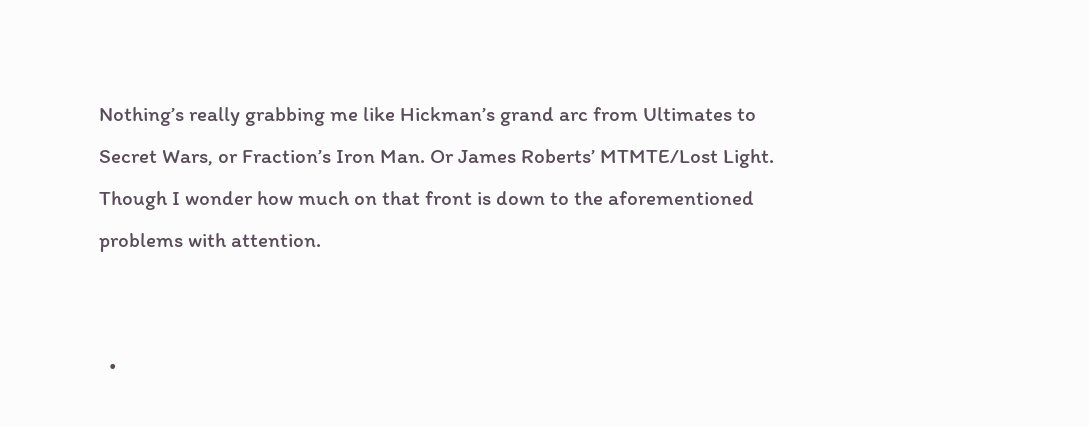Nothing’s really grabbing me like Hickman’s grand arc from Ultimates to Secret Wars, or Fraction’s Iron Man. Or James Roberts’ MTMTE/Lost Light. Though I wonder how much on that front is down to the aforementioned problems with attention.


  •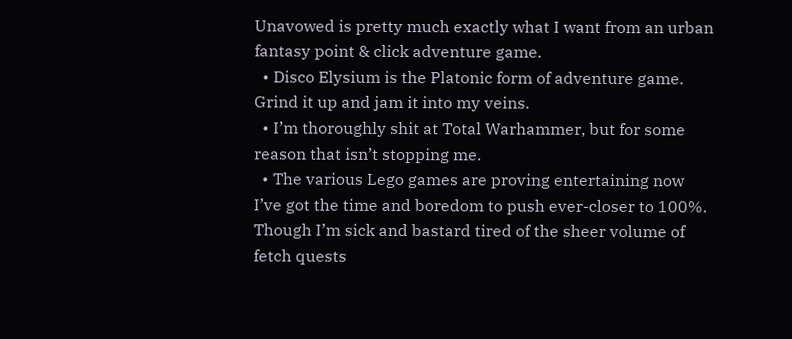Unavowed is pretty much exactly what I want from an urban fantasy point & click adventure game.
  • Disco Elysium is the Platonic form of adventure game. Grind it up and jam it into my veins.
  • I’m thoroughly shit at Total Warhammer, but for some reason that isn’t stopping me.
  • The various Lego games are proving entertaining now I’ve got the time and boredom to push ever-closer to 100%. Though I’m sick and bastard tired of the sheer volume of fetch quests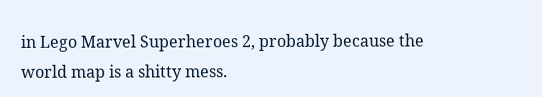in Lego Marvel Superheroes 2, probably because the world map is a shitty mess.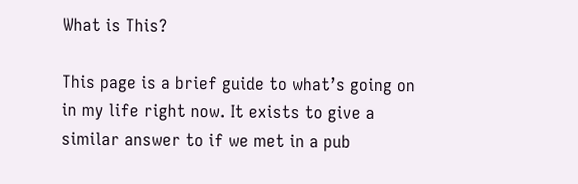What is This?

This page is a brief guide to what’s going on in my life right now. It exists to give a similar answer to if we met in a pub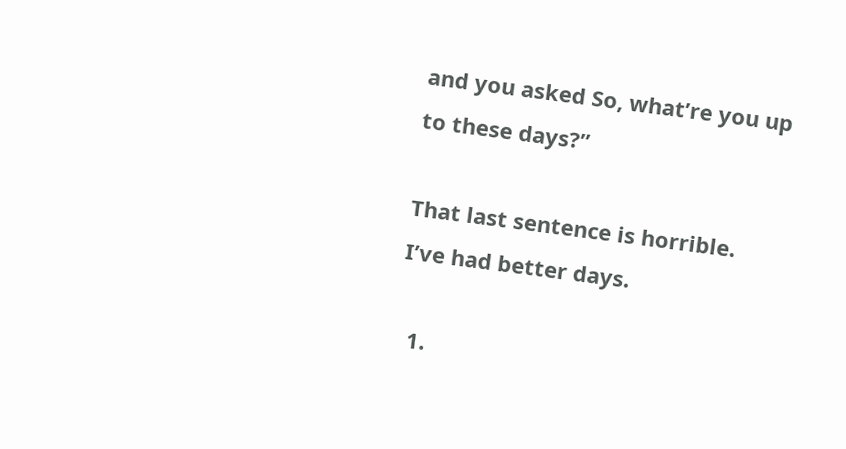and you asked So, what’re you up to these days?”

That last sentence is horrible. I’ve had better days.

  1.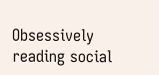Obsessively reading social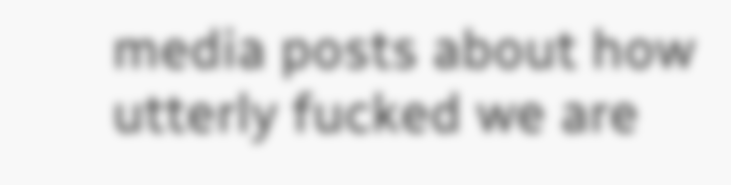media posts about how utterly fucked we are